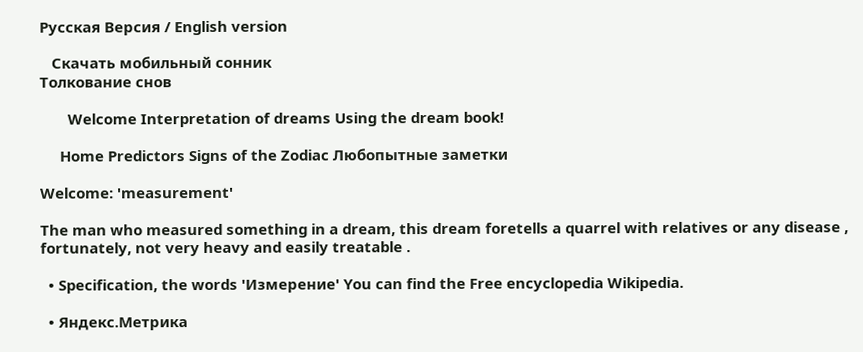Русская Версия / English version

   Скачать мобильный сонник
Толкование снов

       Welcome Interpretation of dreams Using the dream book!

     Home Predictors Signs of the Zodiac Любопытные заметки

Welcome: 'measurement'

The man who measured something in a dream, this dream foretells a quarrel with relatives or any disease , fortunately, not very heavy and easily treatable .

  • Specification, the words 'Измерение' You can find the Free encyclopedia Wikipedia.

  • Яндекс.Метрика